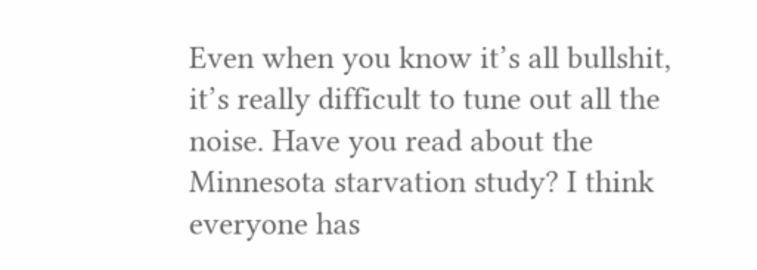Even when you know it’s all bullshit, it’s really difficult to tune out all the noise. Have you read about the Minnesota starvation study? I think everyone has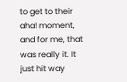to get to their aha! moment, and for me, that was really it. It just hit way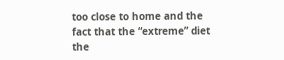too close to home and the fact that the “extreme” diet the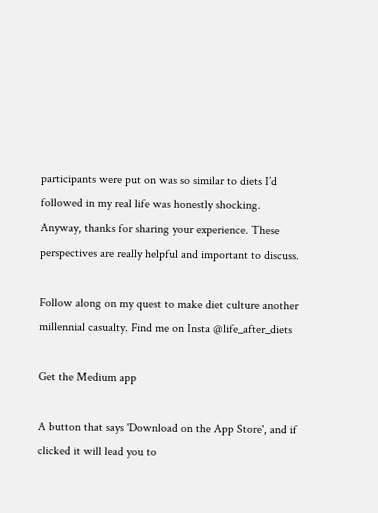participants were put on was so similar to diets I’d followed in my real life was honestly shocking. Anyway, thanks for sharing your experience. These perspectives are really helpful and important to discuss.

Follow along on my quest to make diet culture another millennial casualty. Find me on Insta @life_after_diets

Get the Medium app

A button that says 'Download on the App Store', and if clicked it will lead you to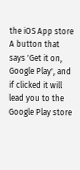the iOS App store
A button that says 'Get it on, Google Play', and if clicked it will lead you to the Google Play store